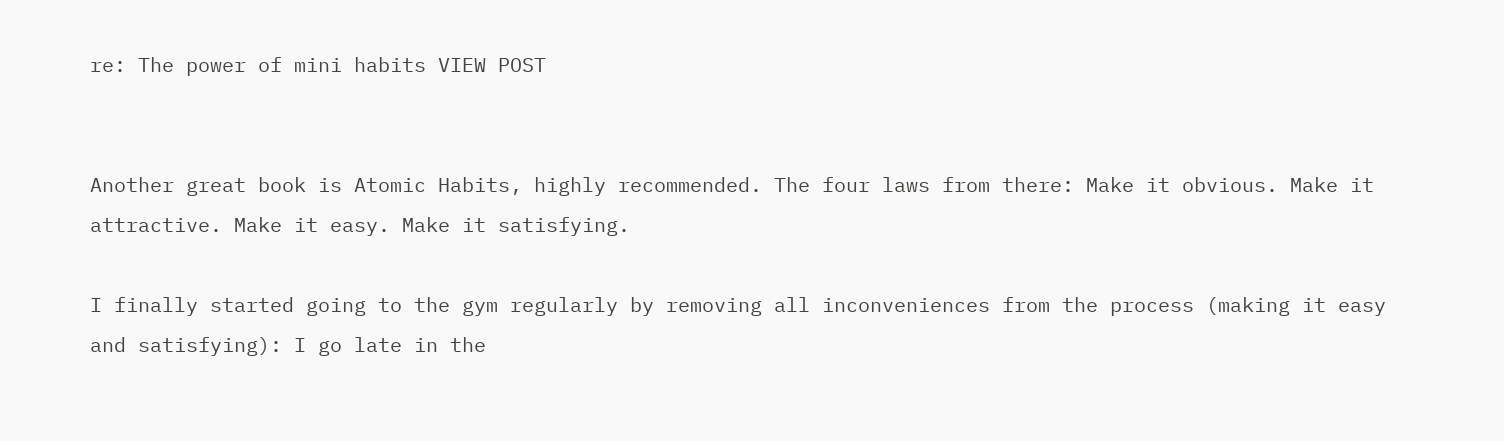re: The power of mini habits VIEW POST


Another great book is Atomic Habits, highly recommended. The four laws from there: Make it obvious. Make it attractive. Make it easy. Make it satisfying.

I finally started going to the gym regularly by removing all inconveniences from the process (making it easy and satisfying): I go late in the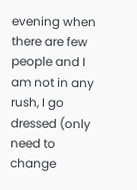evening when there are few people and I am not in any rush, I go dressed (only need to change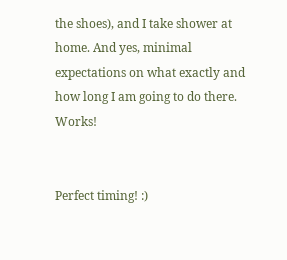the shoes), and I take shower at home. And yes, minimal expectations on what exactly and how long I am going to do there. Works!


Perfect timing! :)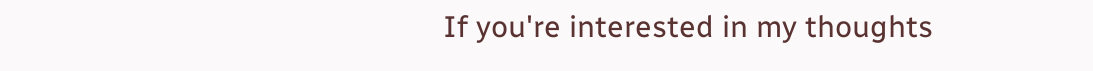If you're interested in my thoughts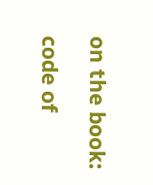on the book:

code of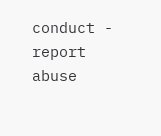conduct - report abuse